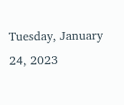Tuesday, January 24, 2023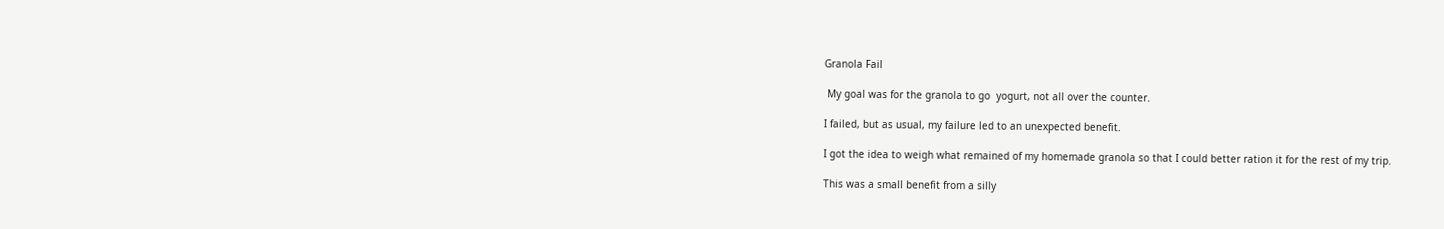Granola Fail

 My goal was for the granola to go  yogurt, not all over the counter.

I failed, but as usual, my failure led to an unexpected benefit.

I got the idea to weigh what remained of my homemade granola so that I could better ration it for the rest of my trip.

This was a small benefit from a silly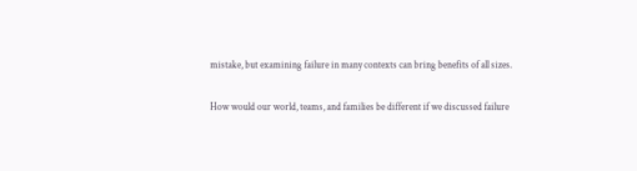mistake, but examining failure in many contexts can bring benefits of all sizes.

How would our world, teams, and families be different if we discussed failure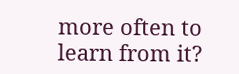more often to learn from it?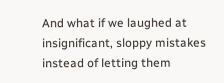And what if we laughed at insignificant, sloppy mistakes instead of letting them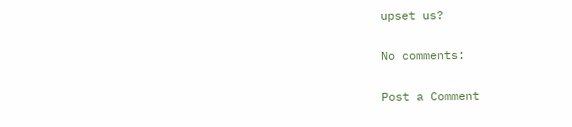upset us?

No comments:

Post a Comment